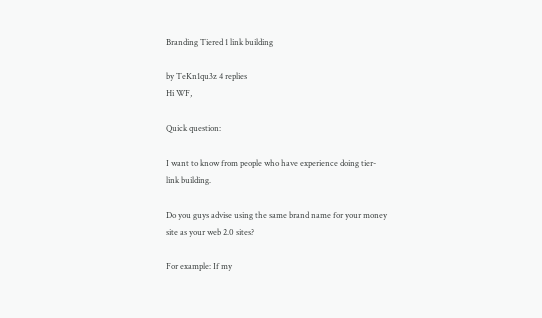Branding Tiered 1 link building

by TeKn1qu3z 4 replies
Hi WF,

Quick question:

I want to know from people who have experience doing tier-link building.

Do you guys advise using the same brand name for your money site as your web 2.0 sites?

For example: If my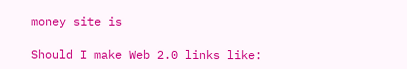money site is

Should I make Web 2.0 links like: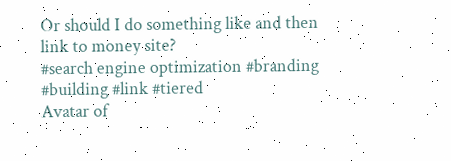Or should I do something like and then link to money site?
#search engine optimization #branding #building #link #tiered
Avatar of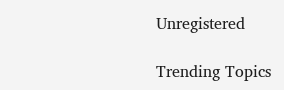Unregistered

Trending Topics